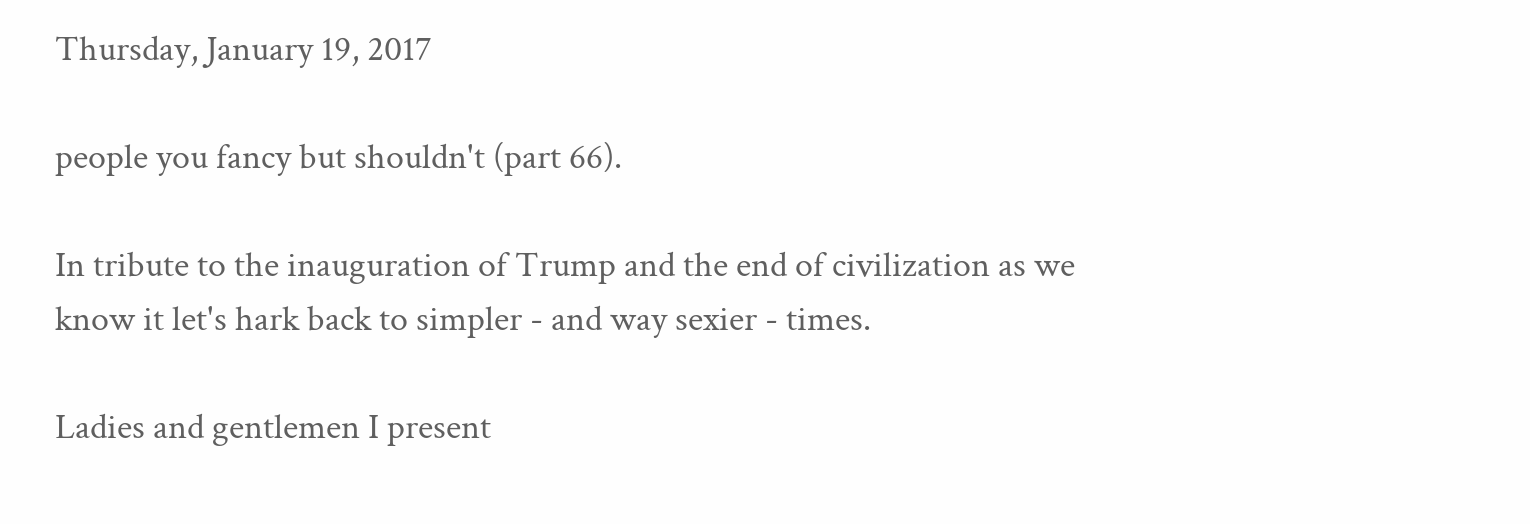Thursday, January 19, 2017

people you fancy but shouldn't (part 66).

In tribute to the inauguration of Trump and the end of civilization as we know it let's hark back to simpler - and way sexier - times.

Ladies and gentlemen I present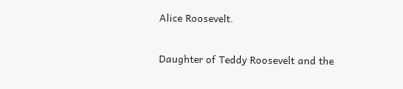Alice Roosevelt.

Daughter of Teddy Roosevelt and the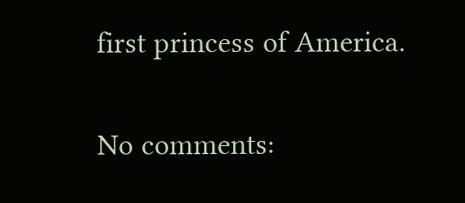first princess of America.

No comments: